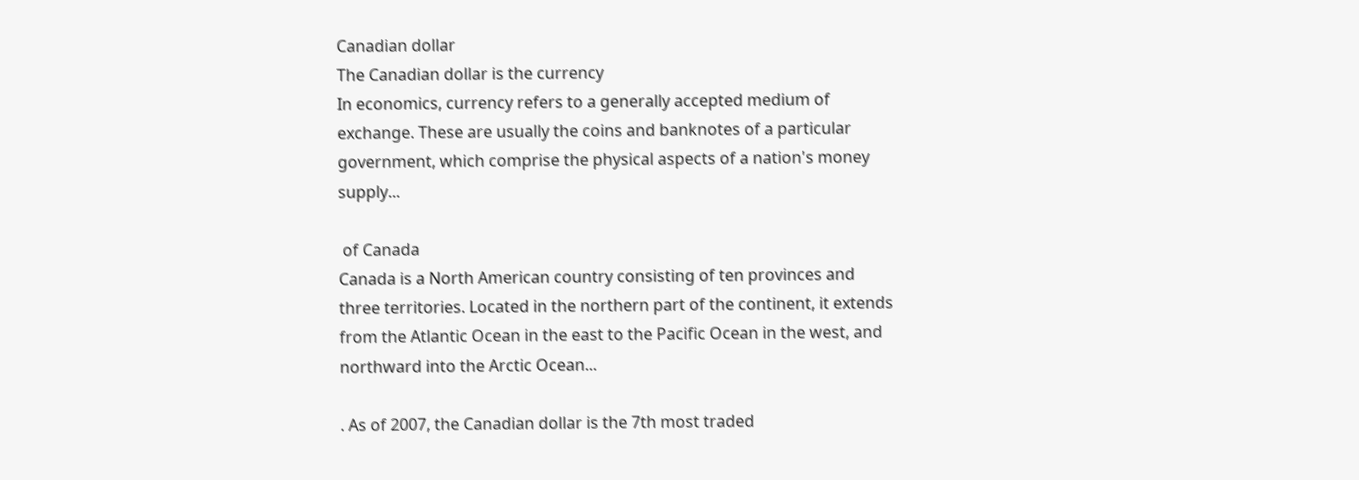Canadian dollar
The Canadian dollar is the currency
In economics, currency refers to a generally accepted medium of exchange. These are usually the coins and banknotes of a particular government, which comprise the physical aspects of a nation's money supply...

 of Canada
Canada is a North American country consisting of ten provinces and three territories. Located in the northern part of the continent, it extends from the Atlantic Ocean in the east to the Pacific Ocean in the west, and northward into the Arctic Ocean...

. As of 2007, the Canadian dollar is the 7th most traded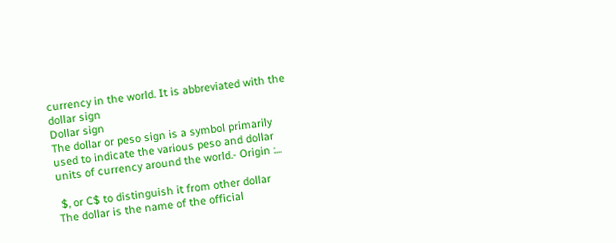currency in the world. It is abbreviated with the dollar sign
Dollar sign
The dollar or peso sign is a symbol primarily used to indicate the various peso and dollar units of currency around the world.- Origin :...

 $, or C$ to distinguish it from other dollar
The dollar is the name of the official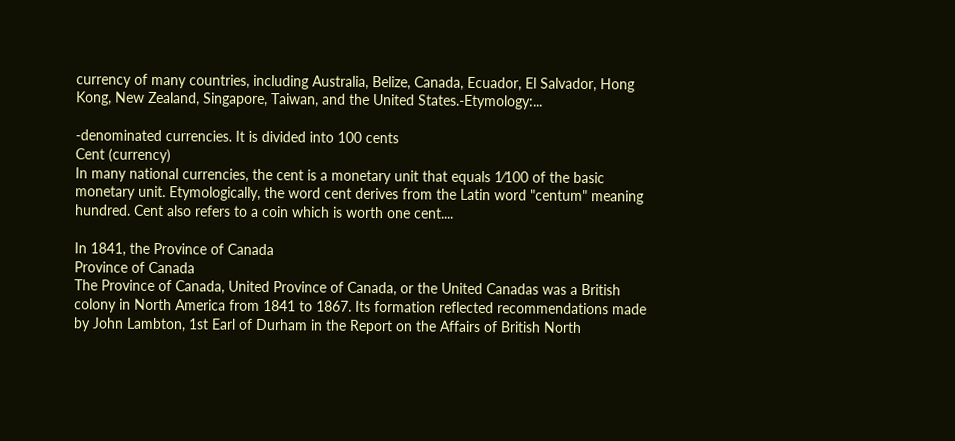currency of many countries, including Australia, Belize, Canada, Ecuador, El Salvador, Hong Kong, New Zealand, Singapore, Taiwan, and the United States.-Etymology:...

-denominated currencies. It is divided into 100 cents
Cent (currency)
In many national currencies, the cent is a monetary unit that equals 1⁄100 of the basic monetary unit. Etymologically, the word cent derives from the Latin word "centum" meaning hundred. Cent also refers to a coin which is worth one cent....

In 1841, the Province of Canada
Province of Canada
The Province of Canada, United Province of Canada, or the United Canadas was a British colony in North America from 1841 to 1867. Its formation reflected recommendations made by John Lambton, 1st Earl of Durham in the Report on the Affairs of British North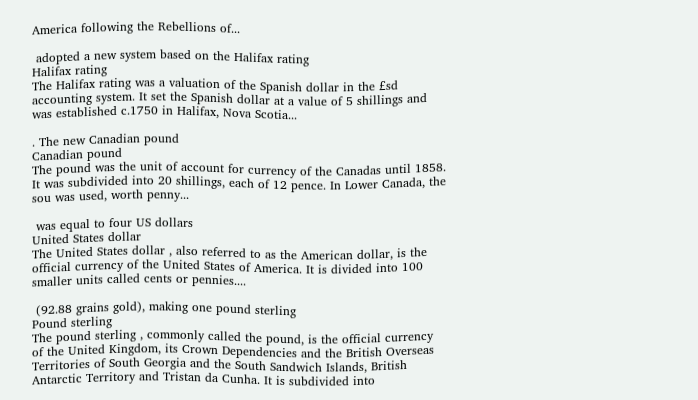America following the Rebellions of...

 adopted a new system based on the Halifax rating
Halifax rating
The Halifax rating was a valuation of the Spanish dollar in the £sd accounting system. It set the Spanish dollar at a value of 5 shillings and was established c.1750 in Halifax, Nova Scotia...

. The new Canadian pound
Canadian pound
The pound was the unit of account for currency of the Canadas until 1858. It was subdivided into 20 shillings, each of 12 pence. In Lower Canada, the sou was used, worth penny...

 was equal to four US dollars
United States dollar
The United States dollar , also referred to as the American dollar, is the official currency of the United States of America. It is divided into 100 smaller units called cents or pennies....

 (92.88 grains gold), making one pound sterling
Pound sterling
The pound sterling , commonly called the pound, is the official currency of the United Kingdom, its Crown Dependencies and the British Overseas Territories of South Georgia and the South Sandwich Islands, British Antarctic Territory and Tristan da Cunha. It is subdivided into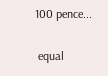100 pence...

 equal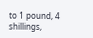to 1 pound, 4 shillings,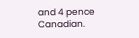and 4 pence Canadian.